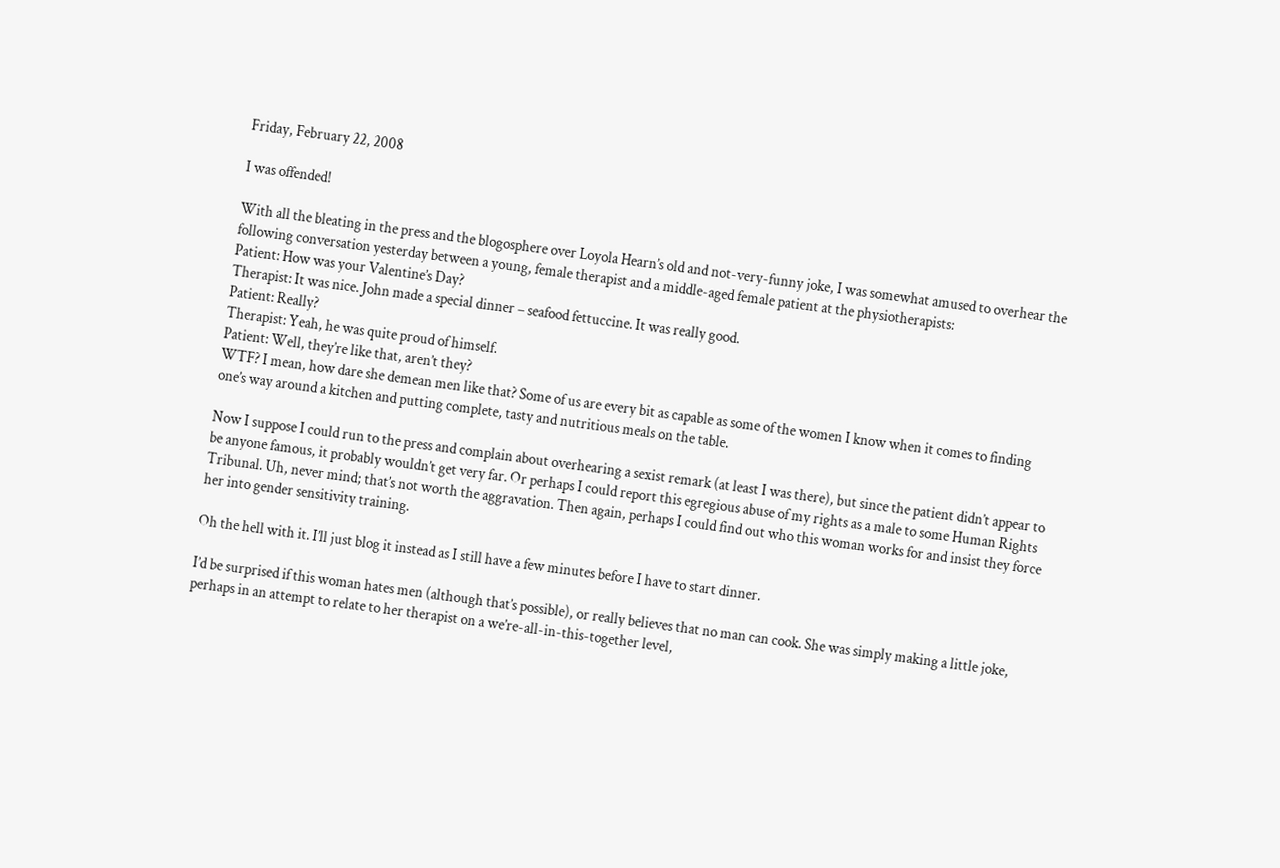Friday, February 22, 2008

I was offended!

With all the bleating in the press and the blogosphere over Loyola Hearn’s old and not-very-funny joke, I was somewhat amused to overhear the following conversation yesterday between a young, female therapist and a middle-aged female patient at the physiotherapists:
Patient: How was your Valentine’s Day?
Therapist: It was nice. John made a special dinner – seafood fettuccine. It was really good.
Patient: Really?
Therapist: Yeah, he was quite proud of himself.
Patient: Well, they’re like that, aren’t they?
WTF? I mean, how dare she demean men like that? Some of us are every bit as capable as some of the women I know when it comes to finding one’s way around a kitchen and putting complete, tasty and nutritious meals on the table.

Now I suppose I could run to the press and complain about overhearing a sexist remark (at least I was there), but since the patient didn’t appear to be anyone famous, it probably wouldn’t get very far. Or perhaps I could report this egregious abuse of my rights as a male to some Human Rights Tribunal. Uh, never mind; that’s not worth the aggravation. Then again, perhaps I could find out who this woman works for and insist they force her into gender sensitivity training.

Oh the hell with it. I’ll just blog it instead as I still have a few minutes before I have to start dinner.

I’d be surprised if this woman hates men (although that’s possible), or really believes that no man can cook. She was simply making a little joke, perhaps in an attempt to relate to her therapist on a we’re-all-in-this-together level,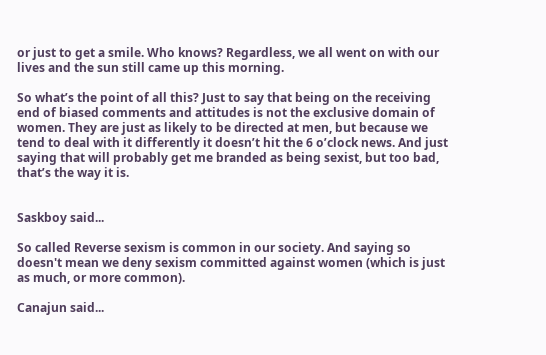or just to get a smile. Who knows? Regardless, we all went on with our lives and the sun still came up this morning.

So what’s the point of all this? Just to say that being on the receiving end of biased comments and attitudes is not the exclusive domain of women. They are just as likely to be directed at men, but because we tend to deal with it differently it doesn’t hit the 6 o’clock news. And just saying that will probably get me branded as being sexist, but too bad, that’s the way it is.


Saskboy said...

So called Reverse sexism is common in our society. And saying so doesn't mean we deny sexism committed against women (which is just as much, or more common).

Canajun said...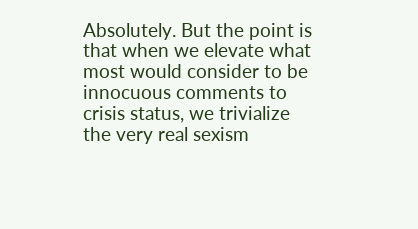Absolutely. But the point is that when we elevate what most would consider to be innocuous comments to crisis status, we trivialize the very real sexism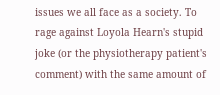issues we all face as a society. To rage against Loyola Hearn's stupid joke (or the physiotherapy patient's comment) with the same amount of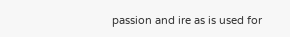passion and ire as is used for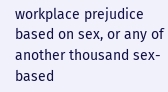workplace prejudice based on sex, or any of another thousand sex-based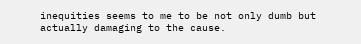inequities seems to me to be not only dumb but actually damaging to the cause.